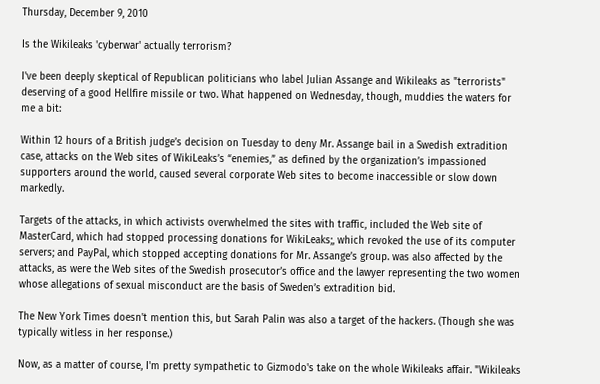Thursday, December 9, 2010

Is the Wikileaks 'cyberwar' actually terrorism?

I've been deeply skeptical of Republican politicians who label Julian Assange and Wikileaks as "terrorists" deserving of a good Hellfire missile or two. What happened on Wednesday, though, muddies the waters for me a bit:

Within 12 hours of a British judge’s decision on Tuesday to deny Mr. Assange bail in a Swedish extradition case, attacks on the Web sites of WikiLeaks’s “enemies,” as defined by the organization’s impassioned supporters around the world, caused several corporate Web sites to become inaccessible or slow down markedly.

Targets of the attacks, in which activists overwhelmed the sites with traffic, included the Web site of MasterCard, which had stopped processing donations for WikiLeaks;, which revoked the use of its computer servers; and PayPal, which stopped accepting donations for Mr. Assange’s group. was also affected by the attacks, as were the Web sites of the Swedish prosecutor’s office and the lawyer representing the two women whose allegations of sexual misconduct are the basis of Sweden’s extradition bid.

The New York Times doesn't mention this, but Sarah Palin was also a target of the hackers. (Though she was typically witless in her response.)

Now, as a matter of course, I'm pretty sympathetic to Gizmodo's take on the whole Wikileaks affair. "Wikileaks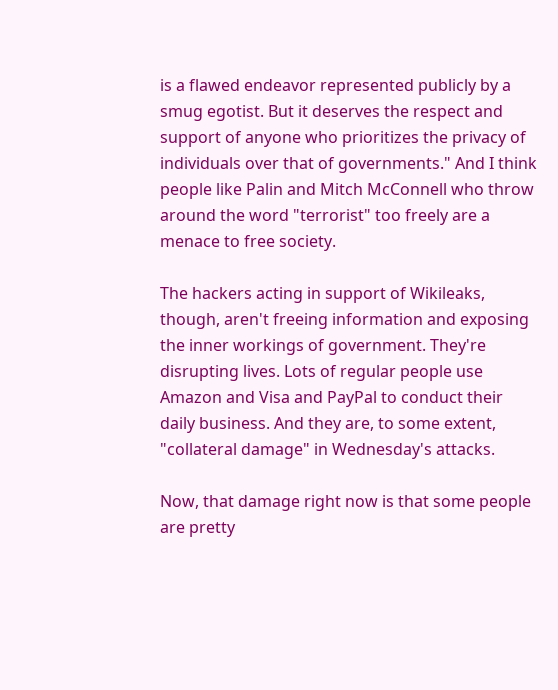is a flawed endeavor represented publicly by a smug egotist. But it deserves the respect and support of anyone who prioritizes the privacy of individuals over that of governments." And I think people like Palin and Mitch McConnell who throw around the word "terrorist" too freely are a menace to free society.

The hackers acting in support of Wikileaks, though, aren't freeing information and exposing the inner workings of government. They're disrupting lives. Lots of regular people use Amazon and Visa and PayPal to conduct their daily business. And they are, to some extent, "collateral damage" in Wednesday's attacks.

Now, that damage right now is that some people are pretty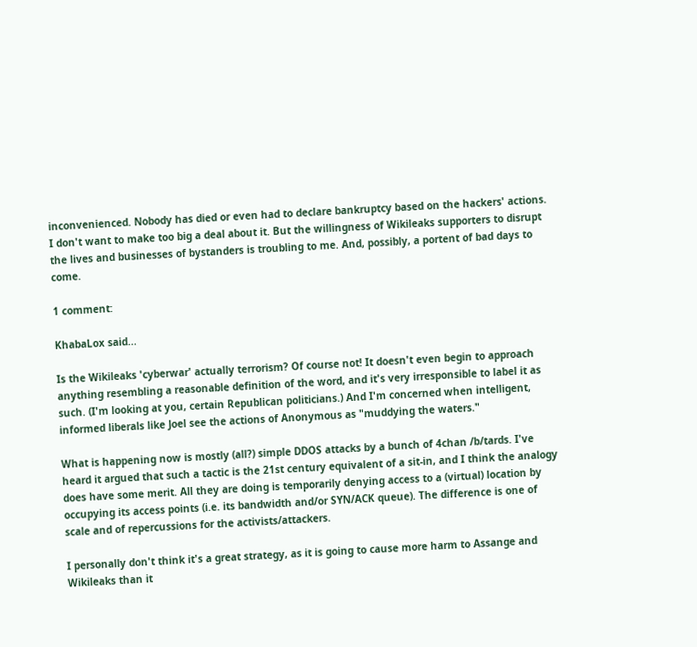inconvenienced. Nobody has died or even had to declare bankruptcy based on the hackers' actions. I don't want to make too big a deal about it. But the willingness of Wikileaks supporters to disrupt the lives and businesses of bystanders is troubling to me. And, possibly, a portent of bad days to come.

1 comment:

KhabaLox said...

Is the Wikileaks 'cyberwar' actually terrorism? Of course not! It doesn't even begin to approach anything resembling a reasonable definition of the word, and it's very irresponsible to label it as such. (I'm looking at you, certain Republican politicians.) And I'm concerned when intelligent, informed liberals like Joel see the actions of Anonymous as "muddying the waters."

What is happening now is mostly (all?) simple DDOS attacks by a bunch of 4chan /b/tards. I've heard it argued that such a tactic is the 21st century equivalent of a sit-in, and I think the analogy does have some merit. All they are doing is temporarily denying access to a (virtual) location by occupying its access points (i.e. its bandwidth and/or SYN/ACK queue). The difference is one of scale and of repercussions for the activists/attackers.

I personally don't think it's a great strategy, as it is going to cause more harm to Assange and Wikileaks than it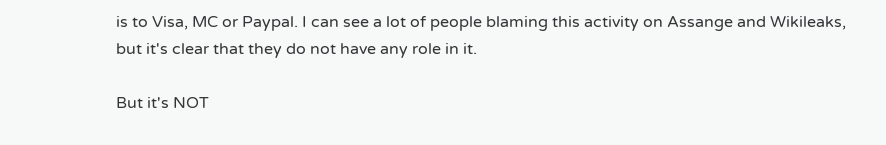is to Visa, MC or Paypal. I can see a lot of people blaming this activity on Assange and Wikileaks, but it's clear that they do not have any role in it.

But it's NOT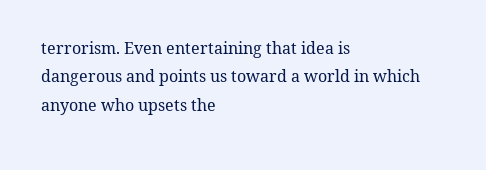terrorism. Even entertaining that idea is dangerous and points us toward a world in which anyone who upsets the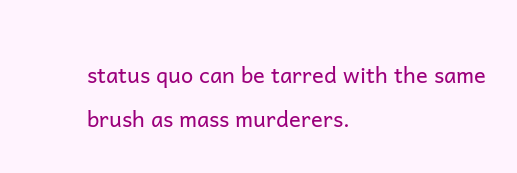status quo can be tarred with the same brush as mass murderers.